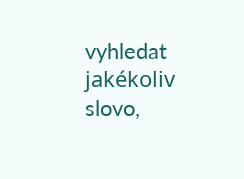vyhledat jakékoliv slovo,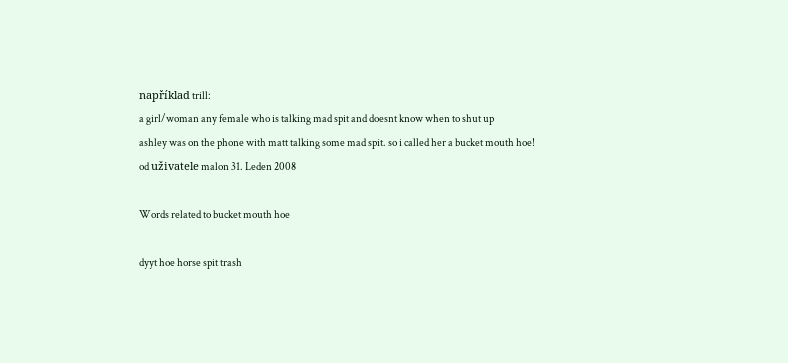například trill:
a girl/woman any female who is talking mad spit and doesnt know when to shut up
ashley was on the phone with matt talking some mad spit. so i called her a bucket mouth hoe!
od uživatele malon 31. Leden 2008

Words related to bucket mouth hoe

dyyt hoe horse spit trash